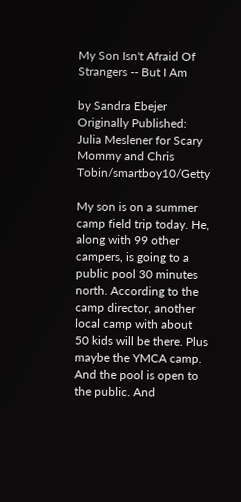My Son Isn't Afraid Of Strangers -- But I Am

by Sandra Ebejer
Originally Published:
Julia Meslener for Scary Mommy and Chris Tobin/smartboy10/Getty

My son is on a summer camp field trip today. He, along with 99 other campers, is going to a public pool 30 minutes north. According to the camp director, another local camp with about 50 kids will be there. Plus maybe the YMCA camp. And the pool is open to the public. And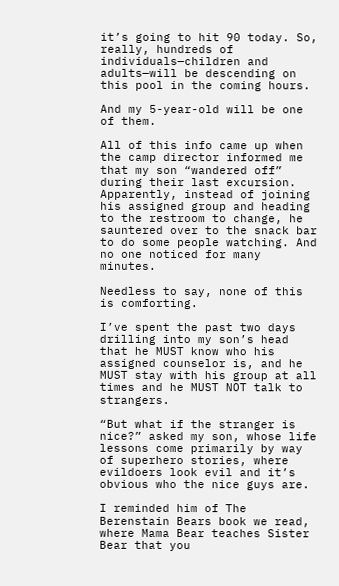it’s going to hit 90 today. So, really, hundreds of individuals—children and adults—will be descending on this pool in the coming hours.

And my 5-year-old will be one of them.

All of this info came up when the camp director informed me that my son “wandered off” during their last excursion. Apparently, instead of joining his assigned group and heading to the restroom to change, he sauntered over to the snack bar to do some people watching. And no one noticed for many minutes.

Needless to say, none of this is comforting.

I’ve spent the past two days drilling into my son’s head that he MUST know who his assigned counselor is, and he MUST stay with his group at all times and he MUST NOT talk to strangers.

“But what if the stranger is nice?” asked my son, whose life lessons come primarily by way of superhero stories, where evildoers look evil and it’s obvious who the nice guys are.

I reminded him of The Berenstain Bears book we read, where Mama Bear teaches Sister Bear that you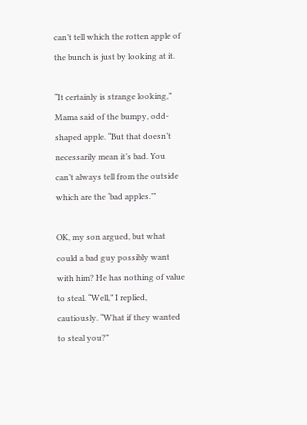can’t tell which the rotten apple of the bunch is just by looking at it.

“It certainly is strange looking,” Mama said of the bumpy, odd-shaped apple. “But that doesn’t necessarily mean it’s bad. You can’t always tell from the outside which are the ‘bad apples.’”

OK, my son argued, but what could a bad guy possibly want with him? He has nothing of value to steal. “Well,” I replied, cautiously. “What if they wanted to steal you?”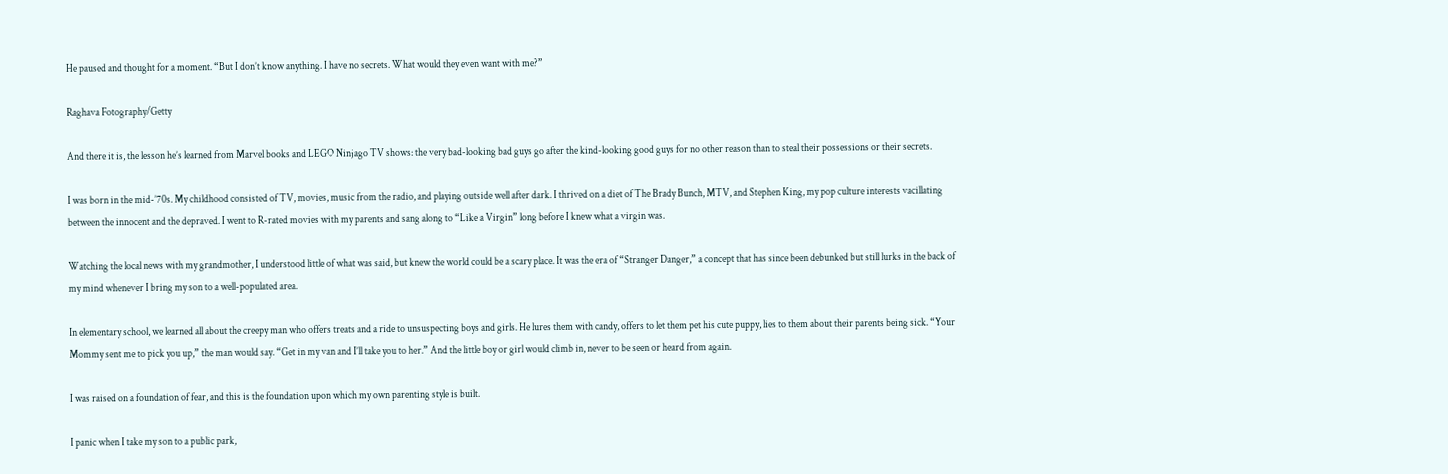He paused and thought for a moment. “But I don’t know anything. I have no secrets. What would they even want with me?”

Raghava Fotography/Getty

And there it is, the lesson he’s learned from Marvel books and LEGO Ninjago TV shows: the very bad-looking bad guys go after the kind-looking good guys for no other reason than to steal their possessions or their secrets.

I was born in the mid-’70s. My childhood consisted of TV, movies, music from the radio, and playing outside well after dark. I thrived on a diet of The Brady Bunch, MTV, and Stephen King, my pop culture interests vacillating between the innocent and the depraved. I went to R-rated movies with my parents and sang along to “Like a Virgin” long before I knew what a virgin was.

Watching the local news with my grandmother, I understood little of what was said, but knew the world could be a scary place. It was the era of “Stranger Danger,” a concept that has since been debunked but still lurks in the back of my mind whenever I bring my son to a well-populated area.

In elementary school, we learned all about the creepy man who offers treats and a ride to unsuspecting boys and girls. He lures them with candy, offers to let them pet his cute puppy, lies to them about their parents being sick. “Your Mommy sent me to pick you up,” the man would say. “Get in my van and I’ll take you to her.” And the little boy or girl would climb in, never to be seen or heard from again.

I was raised on a foundation of fear, and this is the foundation upon which my own parenting style is built.

I panic when I take my son to a public park,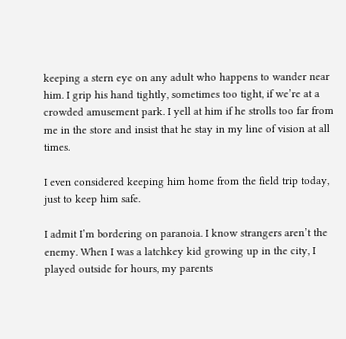keeping a stern eye on any adult who happens to wander near him. I grip his hand tightly, sometimes too tight, if we’re at a crowded amusement park. I yell at him if he strolls too far from me in the store and insist that he stay in my line of vision at all times.

I even considered keeping him home from the field trip today, just to keep him safe.

I admit I’m bordering on paranoia. I know strangers aren’t the enemy. When I was a latchkey kid growing up in the city, I played outside for hours, my parents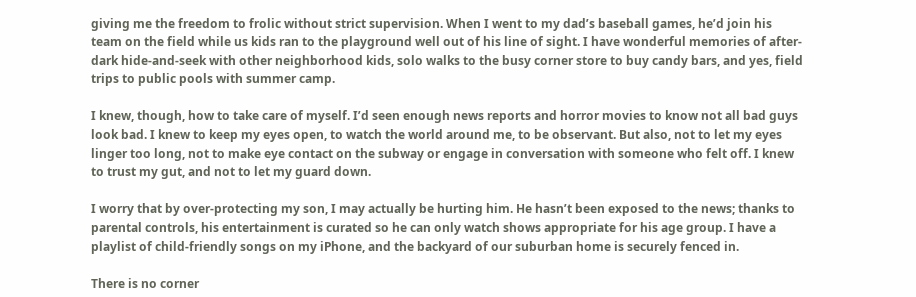giving me the freedom to frolic without strict supervision. When I went to my dad’s baseball games, he’d join his team on the field while us kids ran to the playground well out of his line of sight. I have wonderful memories of after-dark hide-and-seek with other neighborhood kids, solo walks to the busy corner store to buy candy bars, and yes, field trips to public pools with summer camp.

I knew, though, how to take care of myself. I’d seen enough news reports and horror movies to know not all bad guys look bad. I knew to keep my eyes open, to watch the world around me, to be observant. But also, not to let my eyes linger too long, not to make eye contact on the subway or engage in conversation with someone who felt off. I knew to trust my gut, and not to let my guard down.

I worry that by over-protecting my son, I may actually be hurting him. He hasn’t been exposed to the news; thanks to parental controls, his entertainment is curated so he can only watch shows appropriate for his age group. I have a playlist of child-friendly songs on my iPhone, and the backyard of our suburban home is securely fenced in.

There is no corner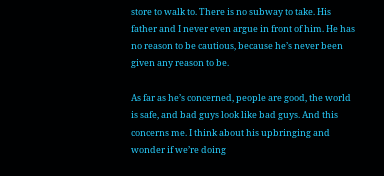store to walk to. There is no subway to take. His father and I never even argue in front of him. He has no reason to be cautious, because he’s never been given any reason to be.

As far as he’s concerned, people are good, the world is safe, and bad guys look like bad guys. And this concerns me. I think about his upbringing and wonder if we’re doing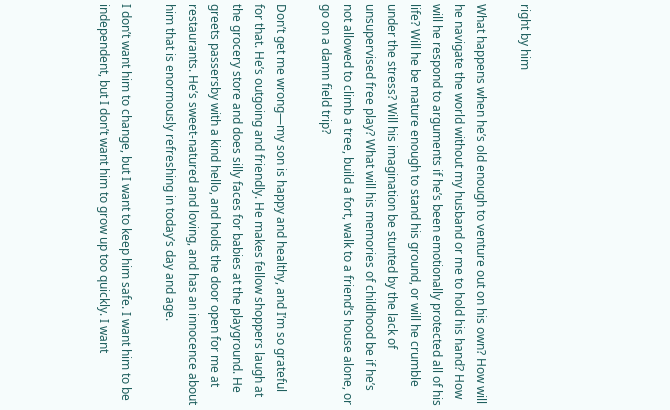right by him

What happens when he’s old enough to venture out on his own? How will he navigate the world without my husband or me to hold his hand? How will he respond to arguments if he’s been emotionally protected all of his life? Will he be mature enough to stand his ground, or will he crumble under the stress? Will his imagination be stunted by the lack of unsupervised free play? What will his memories of childhood be if he’s not allowed to climb a tree, build a fort, walk to a friend’s house alone, or go on a damn field trip?

Don’t get me wrong—my son is happy and healthy, and I’m so grateful for that. He’s outgoing and friendly. He makes fellow shoppers laugh at the grocery store and does silly faces for babies at the playground. He greets passersby with a kind hello, and holds the door open for me at restaurants. He’s sweet-natured and loving, and has an innocence about him that is enormously refreshing in today’s day and age.

I don’t want him to change, but I want to keep him safe. I want him to be independent, but I don’t want him to grow up too quickly. I want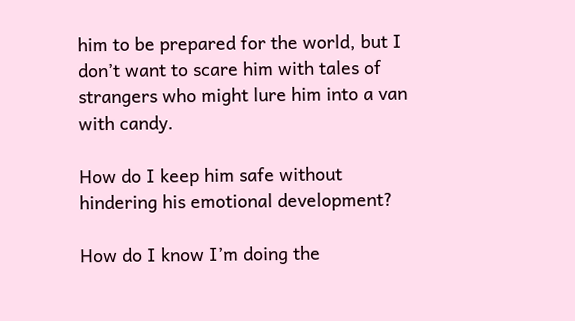him to be prepared for the world, but I don’t want to scare him with tales of strangers who might lure him into a van with candy.

How do I keep him safe without hindering his emotional development?

How do I know I’m doing the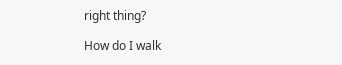right thing?

How do I walk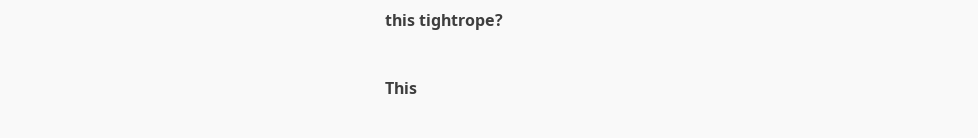this tightrope?


This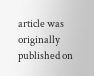article was originally published on